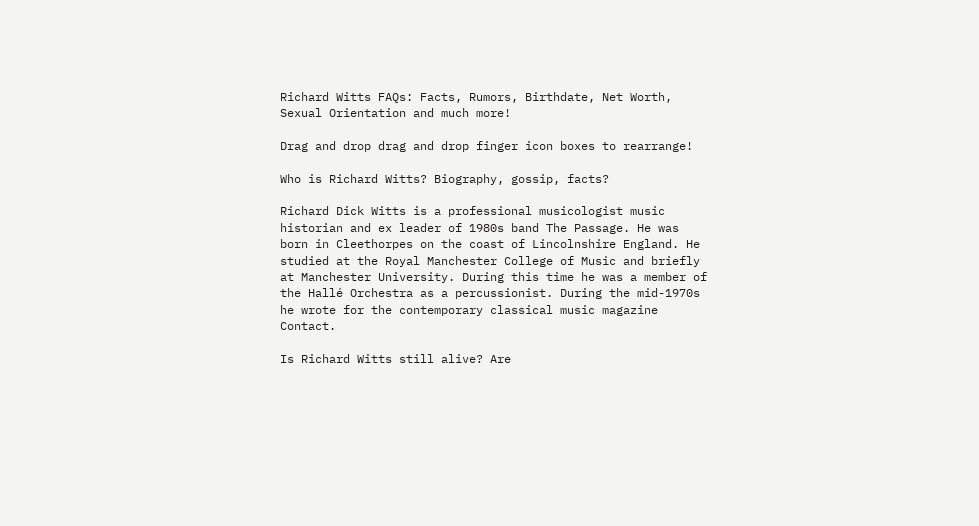Richard Witts FAQs: Facts, Rumors, Birthdate, Net Worth, Sexual Orientation and much more!

Drag and drop drag and drop finger icon boxes to rearrange!

Who is Richard Witts? Biography, gossip, facts?

Richard Dick Witts is a professional musicologist music historian and ex leader of 1980s band The Passage. He was born in Cleethorpes on the coast of Lincolnshire England. He studied at the Royal Manchester College of Music and briefly at Manchester University. During this time he was a member of the Hallé Orchestra as a percussionist. During the mid-1970s he wrote for the contemporary classical music magazine Contact.

Is Richard Witts still alive? Are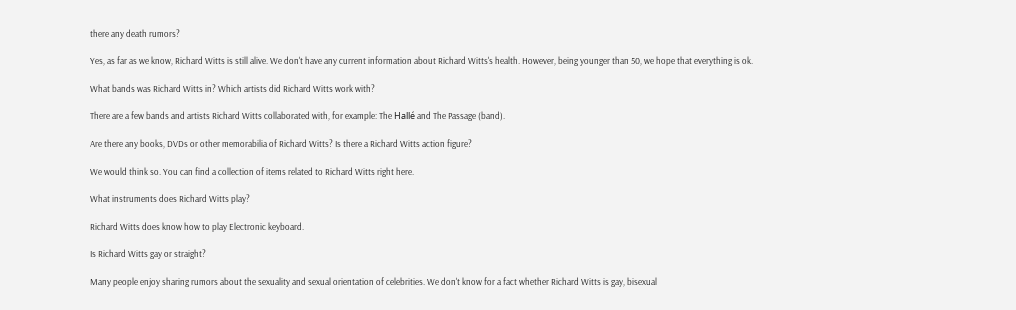there any death rumors?

Yes, as far as we know, Richard Witts is still alive. We don't have any current information about Richard Witts's health. However, being younger than 50, we hope that everything is ok.

What bands was Richard Witts in? Which artists did Richard Witts work with?

There are a few bands and artists Richard Witts collaborated with, for example: The Hallé and The Passage (band).

Are there any books, DVDs or other memorabilia of Richard Witts? Is there a Richard Witts action figure?

We would think so. You can find a collection of items related to Richard Witts right here.

What instruments does Richard Witts play?

Richard Witts does know how to play Electronic keyboard.

Is Richard Witts gay or straight?

Many people enjoy sharing rumors about the sexuality and sexual orientation of celebrities. We don't know for a fact whether Richard Witts is gay, bisexual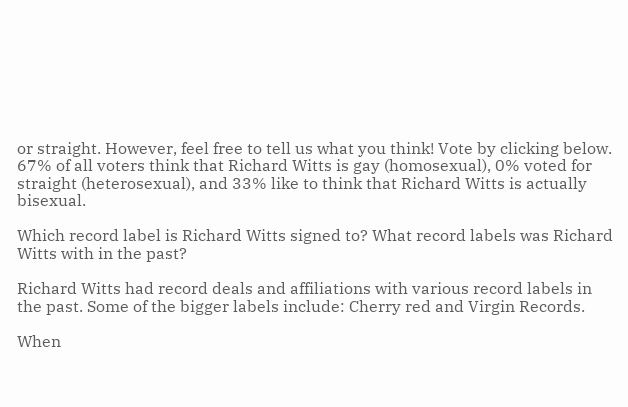or straight. However, feel free to tell us what you think! Vote by clicking below.
67% of all voters think that Richard Witts is gay (homosexual), 0% voted for straight (heterosexual), and 33% like to think that Richard Witts is actually bisexual.

Which record label is Richard Witts signed to? What record labels was Richard Witts with in the past?

Richard Witts had record deals and affiliations with various record labels in the past. Some of the bigger labels include: Cherry red and Virgin Records.

When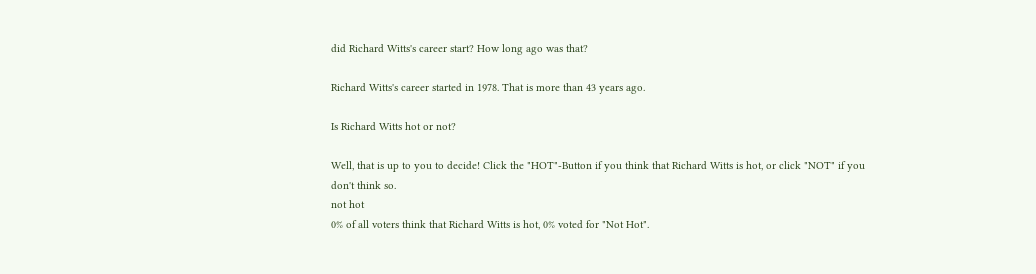did Richard Witts's career start? How long ago was that?

Richard Witts's career started in 1978. That is more than 43 years ago.

Is Richard Witts hot or not?

Well, that is up to you to decide! Click the "HOT"-Button if you think that Richard Witts is hot, or click "NOT" if you don't think so.
not hot
0% of all voters think that Richard Witts is hot, 0% voted for "Not Hot".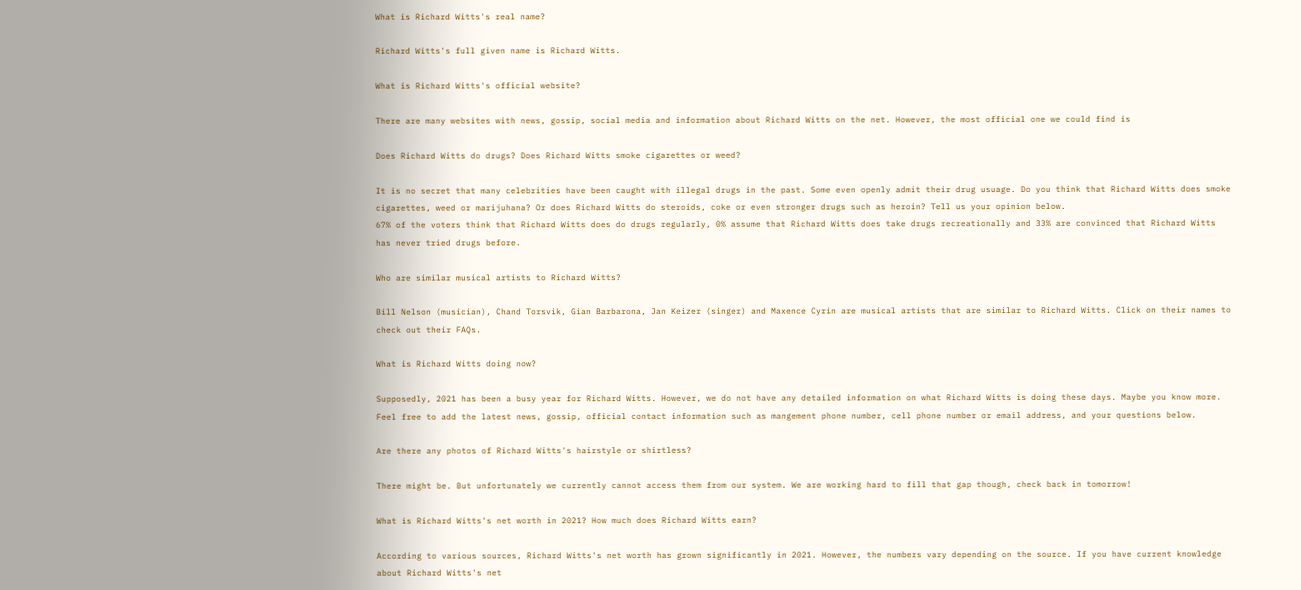What is Richard Witts's real name?

Richard Witts's full given name is Richard Witts.

What is Richard Witts's official website?

There are many websites with news, gossip, social media and information about Richard Witts on the net. However, the most official one we could find is

Does Richard Witts do drugs? Does Richard Witts smoke cigarettes or weed?

It is no secret that many celebrities have been caught with illegal drugs in the past. Some even openly admit their drug usuage. Do you think that Richard Witts does smoke cigarettes, weed or marijuhana? Or does Richard Witts do steroids, coke or even stronger drugs such as heroin? Tell us your opinion below.
67% of the voters think that Richard Witts does do drugs regularly, 0% assume that Richard Witts does take drugs recreationally and 33% are convinced that Richard Witts has never tried drugs before.

Who are similar musical artists to Richard Witts?

Bill Nelson (musician), Chand Torsvik, Gian Barbarona, Jan Keizer (singer) and Maxence Cyrin are musical artists that are similar to Richard Witts. Click on their names to check out their FAQs.

What is Richard Witts doing now?

Supposedly, 2021 has been a busy year for Richard Witts. However, we do not have any detailed information on what Richard Witts is doing these days. Maybe you know more. Feel free to add the latest news, gossip, official contact information such as mangement phone number, cell phone number or email address, and your questions below.

Are there any photos of Richard Witts's hairstyle or shirtless?

There might be. But unfortunately we currently cannot access them from our system. We are working hard to fill that gap though, check back in tomorrow!

What is Richard Witts's net worth in 2021? How much does Richard Witts earn?

According to various sources, Richard Witts's net worth has grown significantly in 2021. However, the numbers vary depending on the source. If you have current knowledge about Richard Witts's net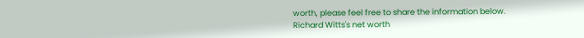worth, please feel free to share the information below.
Richard Witts's net worth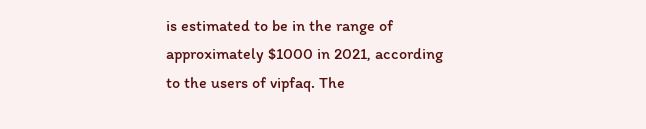is estimated to be in the range of approximately $1000 in 2021, according to the users of vipfaq. The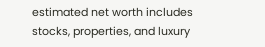estimated net worth includes stocks, properties, and luxury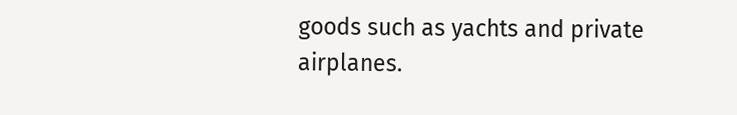goods such as yachts and private airplanes.